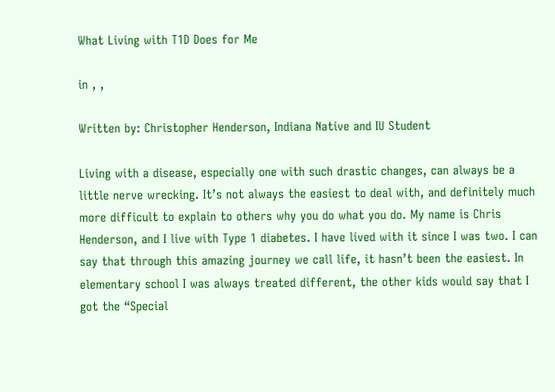What Living with T1D Does for Me

in , ,

Written by: Christopher Henderson, Indiana Native and IU Student

Living with a disease, especially one with such drastic changes, can always be a little nerve wrecking. It’s not always the easiest to deal with, and definitely much more difficult to explain to others why you do what you do. My name is Chris Henderson, and I live with Type 1 diabetes. I have lived with it since I was two. I can say that through this amazing journey we call life, it hasn’t been the easiest. In elementary school I was always treated different, the other kids would say that I got the “Special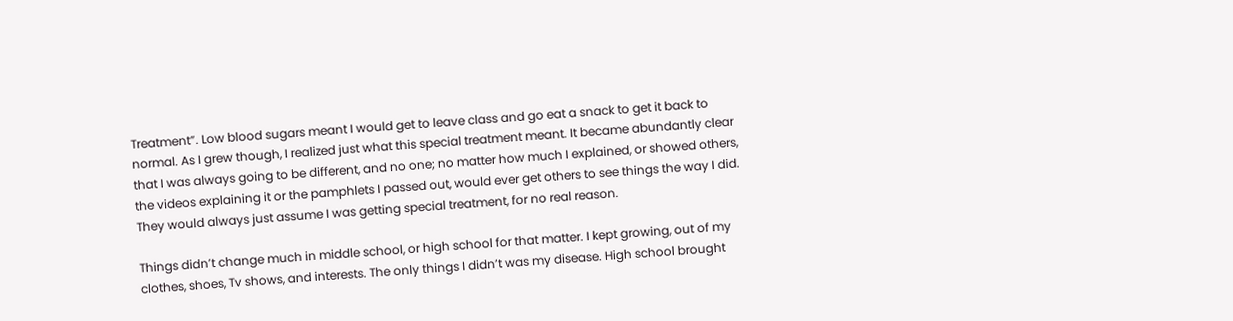Treatment”. Low blood sugars meant I would get to leave class and go eat a snack to get it back to normal. As I grew though, I realized just what this special treatment meant. It became abundantly clear that I was always going to be different, and no one; no matter how much I explained, or showed others, the videos explaining it or the pamphlets I passed out, would ever get others to see things the way I did. They would always just assume I was getting special treatment, for no real reason.

Things didn’t change much in middle school, or high school for that matter. I kept growing, out of my clothes, shoes, Tv shows, and interests. The only things I didn’t was my disease. High school brought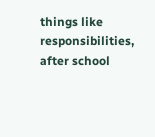things like responsibilities, after school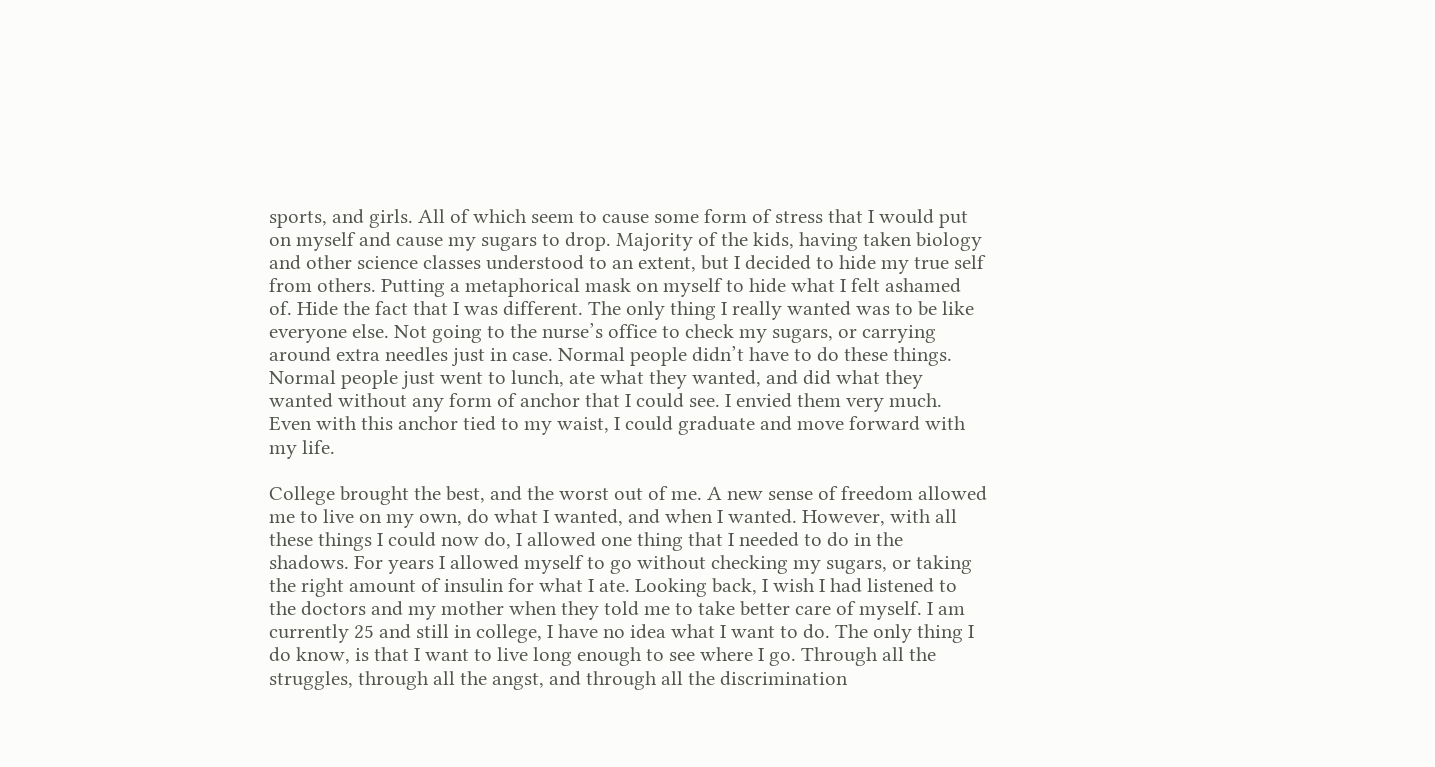sports, and girls. All of which seem to cause some form of stress that I would put on myself and cause my sugars to drop. Majority of the kids, having taken biology and other science classes understood to an extent, but I decided to hide my true self from others. Putting a metaphorical mask on myself to hide what I felt ashamed of. Hide the fact that I was different. The only thing I really wanted was to be like everyone else. Not going to the nurse’s office to check my sugars, or carrying around extra needles just in case. Normal people didn’t have to do these things. Normal people just went to lunch, ate what they wanted, and did what they wanted without any form of anchor that I could see. I envied them very much. Even with this anchor tied to my waist, I could graduate and move forward with my life.

College brought the best, and the worst out of me. A new sense of freedom allowed me to live on my own, do what I wanted, and when I wanted. However, with all these things I could now do, I allowed one thing that I needed to do in the shadows. For years I allowed myself to go without checking my sugars, or taking the right amount of insulin for what I ate. Looking back, I wish I had listened to the doctors and my mother when they told me to take better care of myself. I am currently 25 and still in college, I have no idea what I want to do. The only thing I do know, is that I want to live long enough to see where I go. Through all the struggles, through all the angst, and through all the discrimination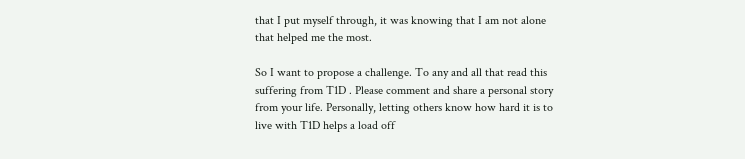that I put myself through, it was knowing that I am not alone that helped me the most.

So I want to propose a challenge. To any and all that read this suffering from T1D . Please comment and share a personal story from your life. Personally, letting others know how hard it is to live with T1D helps a load off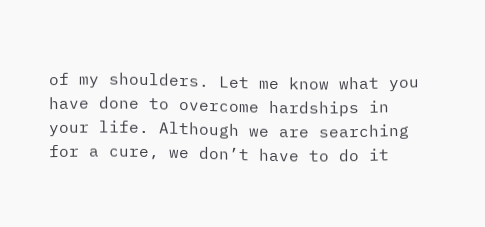of my shoulders. Let me know what you have done to overcome hardships in your life. Although we are searching for a cure, we don’t have to do it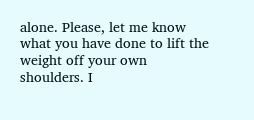alone. Please, let me know what you have done to lift the weight off your own shoulders. I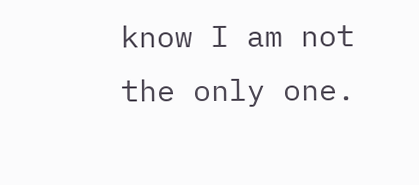know I am not the only one.